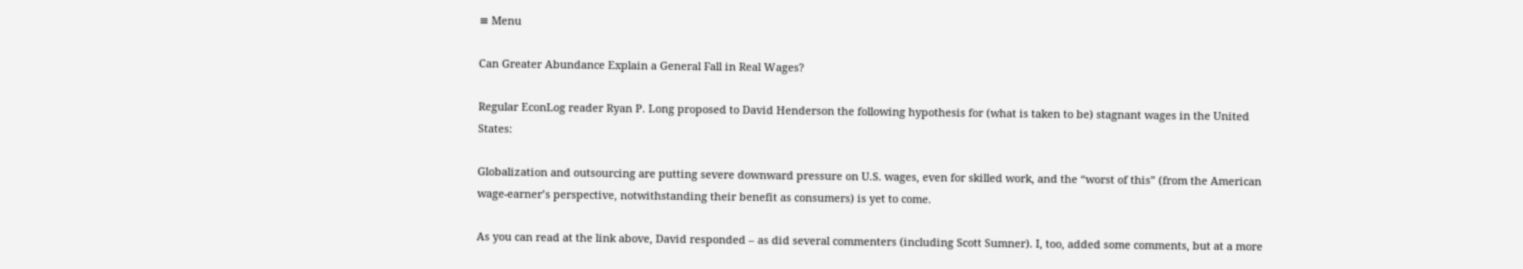≡ Menu

Can Greater Abundance Explain a General Fall in Real Wages?

Regular EconLog reader Ryan P. Long proposed to David Henderson the following hypothesis for (what is taken to be) stagnant wages in the United States:

Globalization and outsourcing are putting severe downward pressure on U.S. wages, even for skilled work, and the “worst of this” (from the American wage-earner’s perspective, notwithstanding their benefit as consumers) is yet to come.

As you can read at the link above, David responded – as did several commenters (including Scott Sumner). I, too, added some comments, but at a more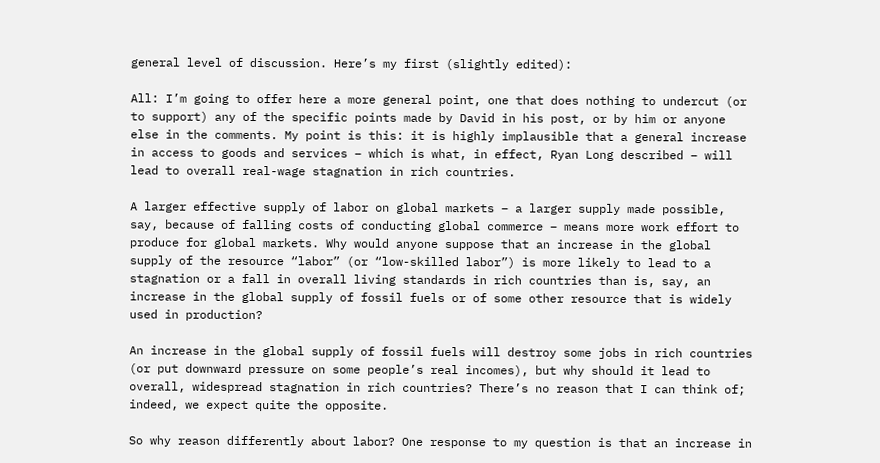general level of discussion. Here’s my first (slightly edited):

All: I’m going to offer here a more general point, one that does nothing to undercut (or to support) any of the specific points made by David in his post, or by him or anyone else in the comments. My point is this: it is highly implausible that a general increase in access to goods and services – which is what, in effect, Ryan Long described – will lead to overall real-wage stagnation in rich countries.

A larger effective supply of labor on global markets – a larger supply made possible, say, because of falling costs of conducting global commerce – means more work effort to produce for global markets. Why would anyone suppose that an increase in the global supply of the resource “labor” (or “low-skilled labor”) is more likely to lead to a stagnation or a fall in overall living standards in rich countries than is, say, an increase in the global supply of fossil fuels or of some other resource that is widely used in production?

An increase in the global supply of fossil fuels will destroy some jobs in rich countries (or put downward pressure on some people’s real incomes), but why should it lead to overall, widespread stagnation in rich countries? There’s no reason that I can think of; indeed, we expect quite the opposite.

So why reason differently about labor? One response to my question is that an increase in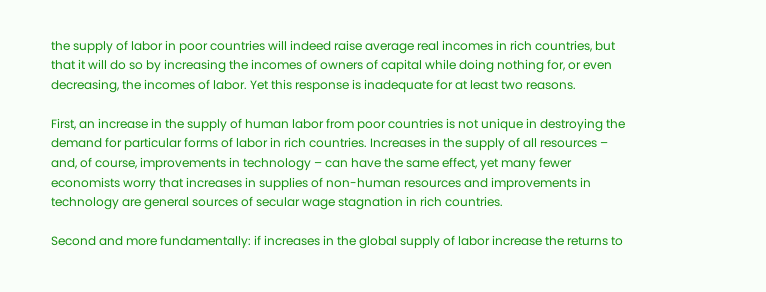the supply of labor in poor countries will indeed raise average real incomes in rich countries, but that it will do so by increasing the incomes of owners of capital while doing nothing for, or even decreasing, the incomes of labor. Yet this response is inadequate for at least two reasons.

First, an increase in the supply of human labor from poor countries is not unique in destroying the demand for particular forms of labor in rich countries. Increases in the supply of all resources – and, of course, improvements in technology – can have the same effect, yet many fewer economists worry that increases in supplies of non-human resources and improvements in technology are general sources of secular wage stagnation in rich countries.

Second and more fundamentally: if increases in the global supply of labor increase the returns to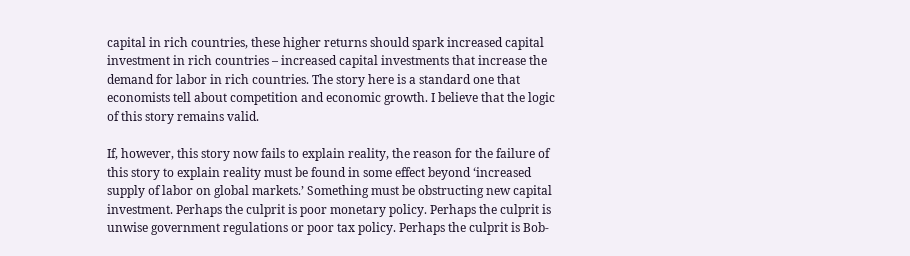capital in rich countries, these higher returns should spark increased capital investment in rich countries – increased capital investments that increase the demand for labor in rich countries. The story here is a standard one that economists tell about competition and economic growth. I believe that the logic of this story remains valid.

If, however, this story now fails to explain reality, the reason for the failure of this story to explain reality must be found in some effect beyond ‘increased supply of labor on global markets.’ Something must be obstructing new capital investment. Perhaps the culprit is poor monetary policy. Perhaps the culprit is unwise government regulations or poor tax policy. Perhaps the culprit is Bob-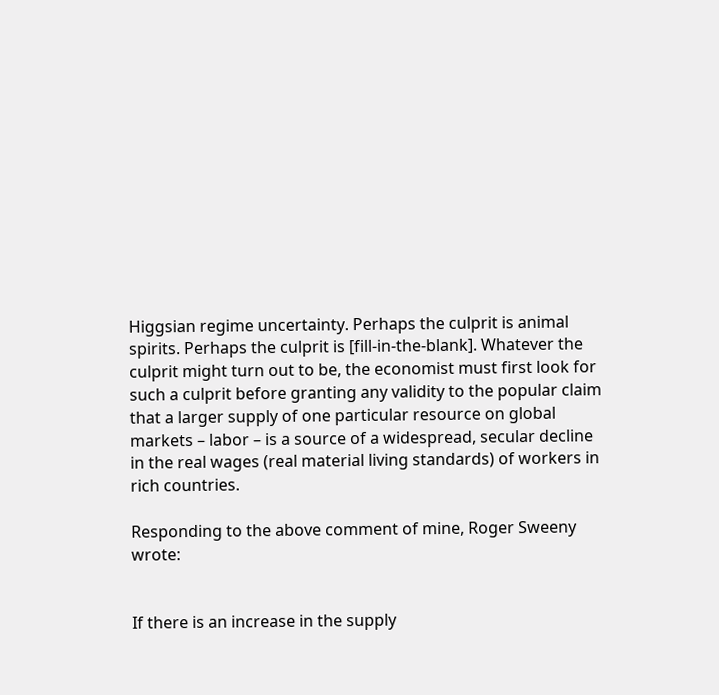Higgsian regime uncertainty. Perhaps the culprit is animal spirits. Perhaps the culprit is [fill-in-the-blank]. Whatever the culprit might turn out to be, the economist must first look for such a culprit before granting any validity to the popular claim that a larger supply of one particular resource on global markets – labor – is a source of a widespread, secular decline in the real wages (real material living standards) of workers in rich countries.

Responding to the above comment of mine, Roger Sweeny wrote:


If there is an increase in the supply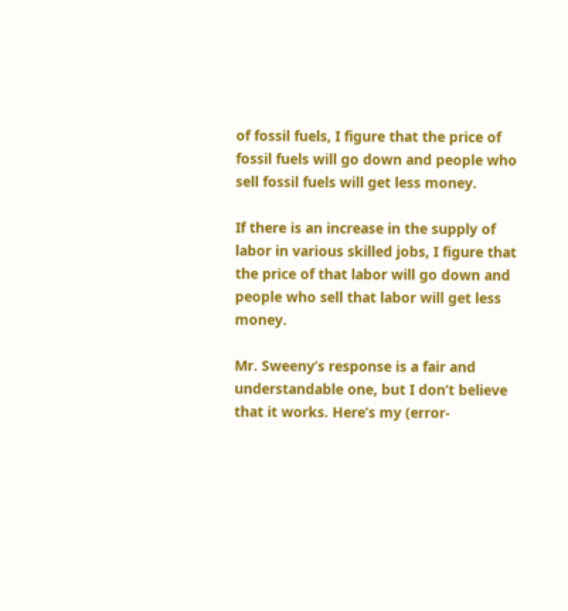of fossil fuels, I figure that the price of fossil fuels will go down and people who sell fossil fuels will get less money.

If there is an increase in the supply of labor in various skilled jobs, I figure that the price of that labor will go down and people who sell that labor will get less money.

Mr. Sweeny’s response is a fair and understandable one, but I don’t believe that it works. Here’s my (error-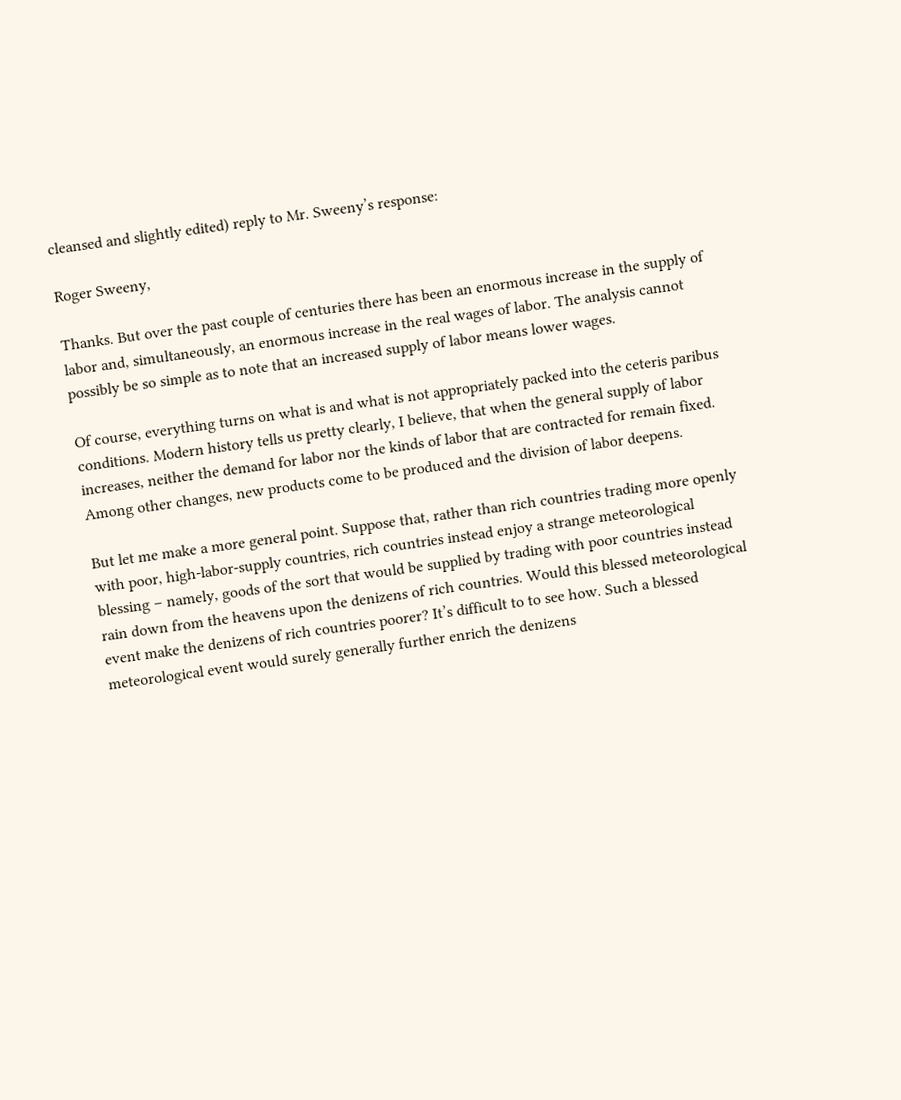cleansed and slightly edited) reply to Mr. Sweeny’s response:

Roger Sweeny,

Thanks. But over the past couple of centuries there has been an enormous increase in the supply of labor and, simultaneously, an enormous increase in the real wages of labor. The analysis cannot possibly be so simple as to note that an increased supply of labor means lower wages.

Of course, everything turns on what is and what is not appropriately packed into the ceteris paribus conditions. Modern history tells us pretty clearly, I believe, that when the general supply of labor increases, neither the demand for labor nor the kinds of labor that are contracted for remain fixed. Among other changes, new products come to be produced and the division of labor deepens.

But let me make a more general point. Suppose that, rather than rich countries trading more openly with poor, high-labor-supply countries, rich countries instead enjoy a strange meteorological blessing – namely, goods of the sort that would be supplied by trading with poor countries instead rain down from the heavens upon the denizens of rich countries. Would this blessed meteorological event make the denizens of rich countries poorer? It’s difficult to to see how. Such a blessed meteorological event would surely generally further enrich the denizens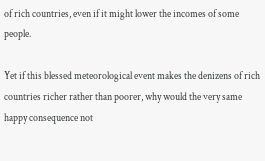of rich countries, even if it might lower the incomes of some people.

Yet if this blessed meteorological event makes the denizens of rich countries richer rather than poorer, why would the very same happy consequence not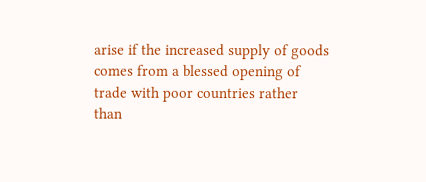arise if the increased supply of goods comes from a blessed opening of trade with poor countries rather than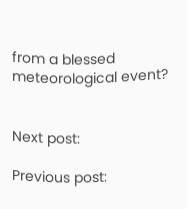from a blessed meteorological event?


Next post:

Previous post: